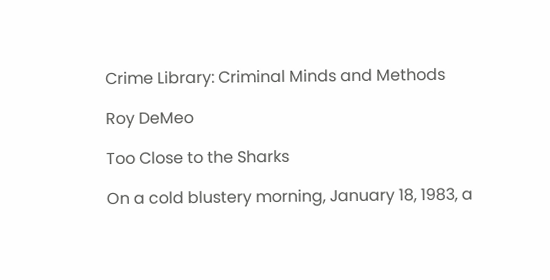Crime Library: Criminal Minds and Methods

Roy DeMeo

Too Close to the Sharks

On a cold blustery morning, January 18, 1983, a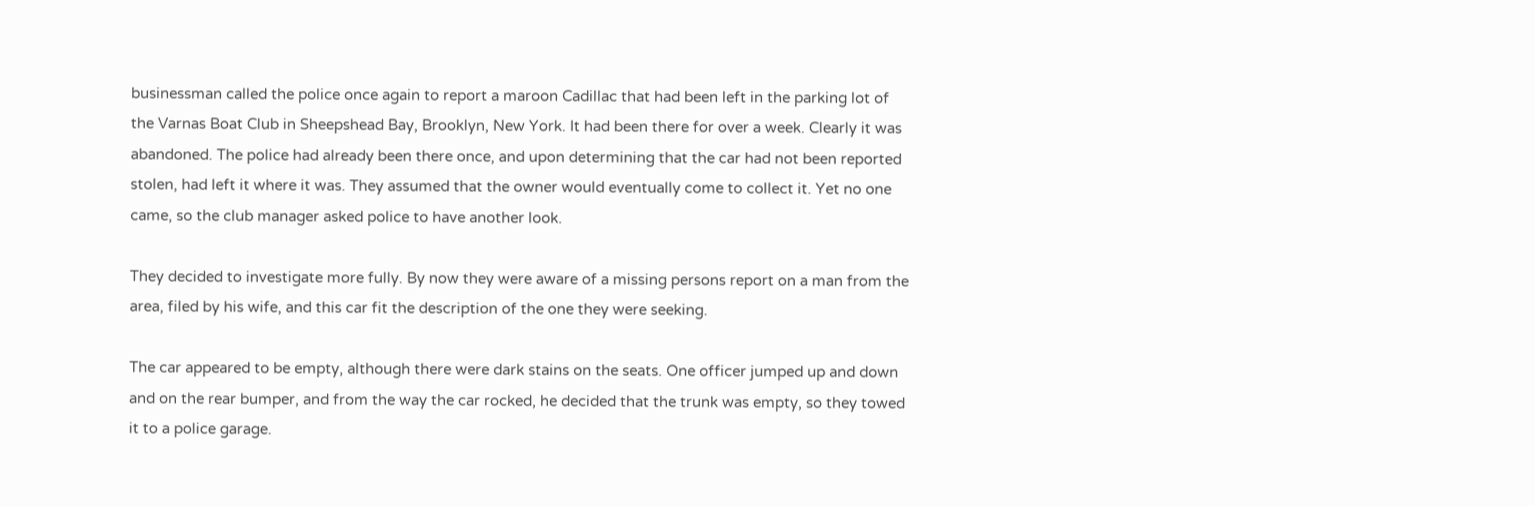businessman called the police once again to report a maroon Cadillac that had been left in the parking lot of the Varnas Boat Club in Sheepshead Bay, Brooklyn, New York. It had been there for over a week. Clearly it was abandoned. The police had already been there once, and upon determining that the car had not been reported stolen, had left it where it was. They assumed that the owner would eventually come to collect it. Yet no one came, so the club manager asked police to have another look.

They decided to investigate more fully. By now they were aware of a missing persons report on a man from the area, filed by his wife, and this car fit the description of the one they were seeking.

The car appeared to be empty, although there were dark stains on the seats. One officer jumped up and down and on the rear bumper, and from the way the car rocked, he decided that the trunk was empty, so they towed it to a police garage.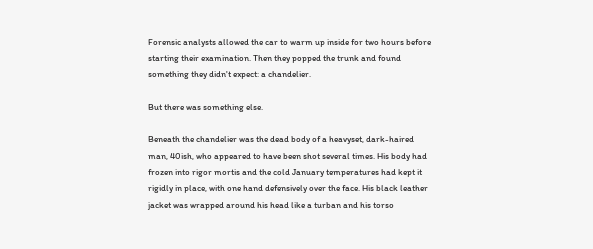Forensic analysts allowed the car to warm up inside for two hours before starting their examination. Then they popped the trunk and found something they didn't expect: a chandelier.

But there was something else.

Beneath the chandelier was the dead body of a heavyset, dark-haired man, 40ish, who appeared to have been shot several times. His body had frozen into rigor mortis and the cold January temperatures had kept it rigidly in place, with one hand defensively over the face. His black leather jacket was wrapped around his head like a turban and his torso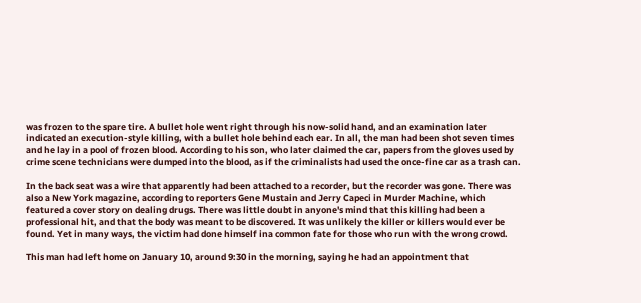was frozen to the spare tire. A bullet hole went right through his now-solid hand, and an examination later indicated an execution-style killing, with a bullet hole behind each ear. In all, the man had been shot seven times and he lay in a pool of frozen blood. According to his son, who later claimed the car, papers from the gloves used by crime scene technicians were dumped into the blood, as if the criminalists had used the once-fine car as a trash can.

In the back seat was a wire that apparently had been attached to a recorder, but the recorder was gone. There was also a New York magazine, according to reporters Gene Mustain and Jerry Capeci in Murder Machine, which featured a cover story on dealing drugs. There was little doubt in anyone's mind that this killing had been a professional hit, and that the body was meant to be discovered. It was unlikely the killer or killers would ever be found. Yet in many ways, the victim had done himself ina common fate for those who run with the wrong crowd.

This man had left home on January 10, around 9:30 in the morning, saying he had an appointment that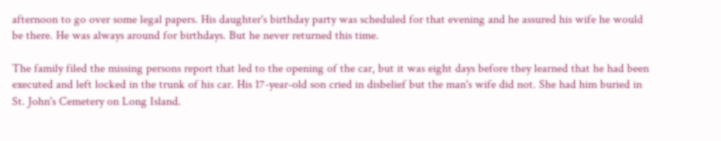afternoon to go over some legal papers. His daughter's birthday party was scheduled for that evening and he assured his wife he would be there. He was always around for birthdays. But he never returned this time.

The family filed the missing persons report that led to the opening of the car, but it was eight days before they learned that he had been executed and left locked in the trunk of his car. His 17-year-old son cried in disbelief but the man's wife did not. She had him buried in St. John's Cemetery on Long Island.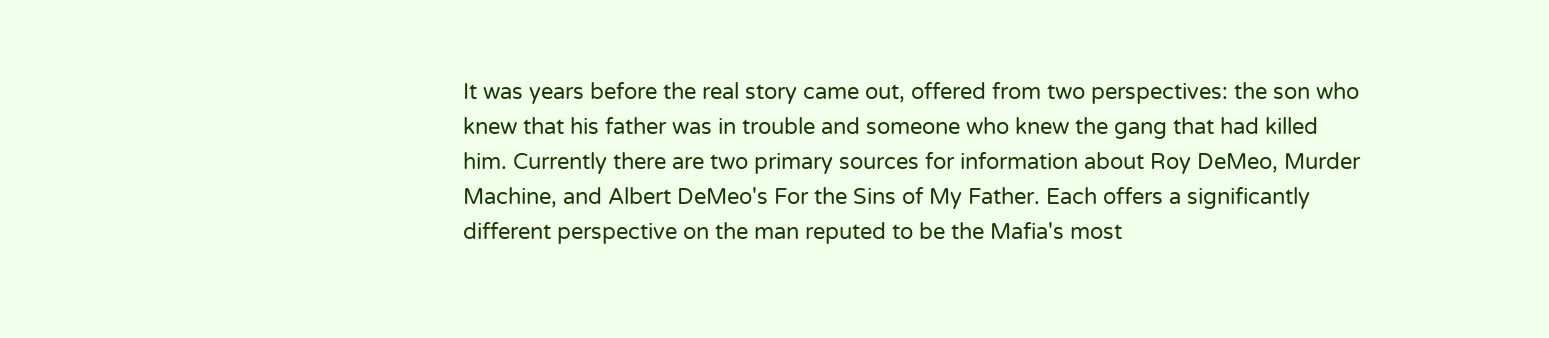It was years before the real story came out, offered from two perspectives: the son who knew that his father was in trouble and someone who knew the gang that had killed him. Currently there are two primary sources for information about Roy DeMeo, Murder Machine, and Albert DeMeo's For the Sins of My Father. Each offers a significantly different perspective on the man reputed to be the Mafia's most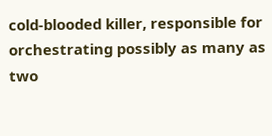cold-blooded killer, responsible for orchestrating possibly as many as two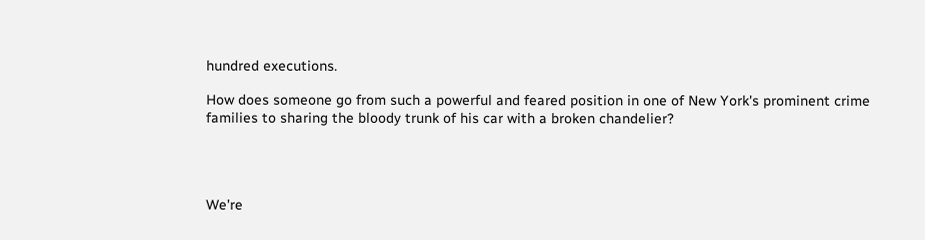hundred executions.

How does someone go from such a powerful and feared position in one of New York's prominent crime families to sharing the bloody trunk of his car with a broken chandelier?




We're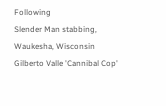Following
Slender Man stabbing, Waukesha, Wisconsin
Gilberto Valle 'Cannibal Cop'